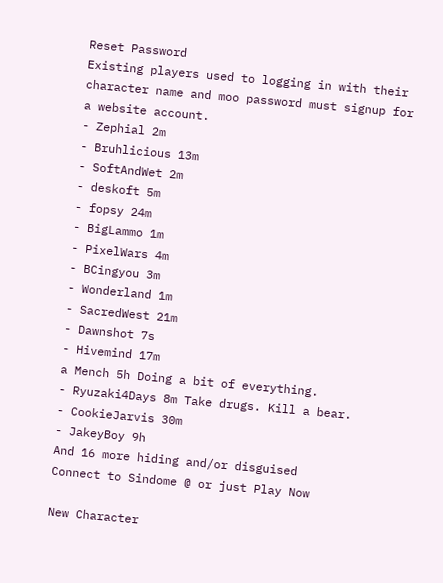Reset Password
Existing players used to logging in with their character name and moo password must signup for a website account.
- Zephial 2m
- Bruhlicious 13m
- SoftAndWet 2m
- deskoft 5m
- fopsy 24m
- BigLammo 1m
- PixelWars 4m
- BCingyou 3m
- Wonderland 1m
- SacredWest 21m
- Dawnshot 7s
- Hivemind 17m
a Mench 5h Doing a bit of everything.
- Ryuzaki4Days 8m Take drugs. Kill a bear.
- CookieJarvis 30m
- JakeyBoy 9h
And 16 more hiding and/or disguised
Connect to Sindome @ or just Play Now

New Character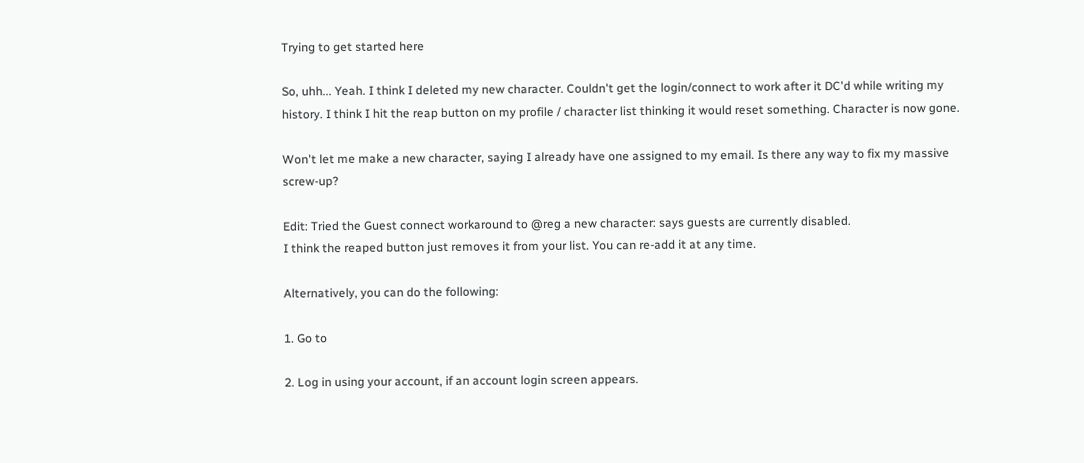Trying to get started here

So, uhh... Yeah. I think I deleted my new character. Couldn't get the login/connect to work after it DC'd while writing my history. I think I hit the reap button on my profile / character list thinking it would reset something. Character is now gone.

Won't let me make a new character, saying I already have one assigned to my email. Is there any way to fix my massive screw-up?

Edit: Tried the Guest connect workaround to @reg a new character: says guests are currently disabled.
I think the reaped button just removes it from your list. You can re-add it at any time.

Alternatively, you can do the following:

1. Go to

2. Log in using your account, if an account login screen appears.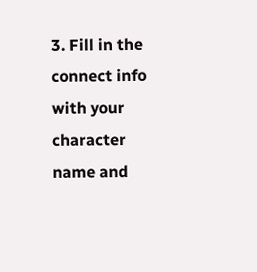3. Fill in the connect info with your character name and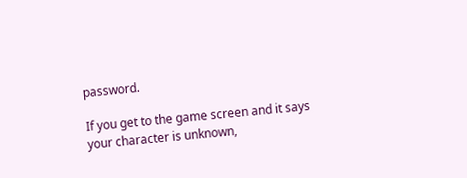password.

If you get to the game screen and it says your character is unknown,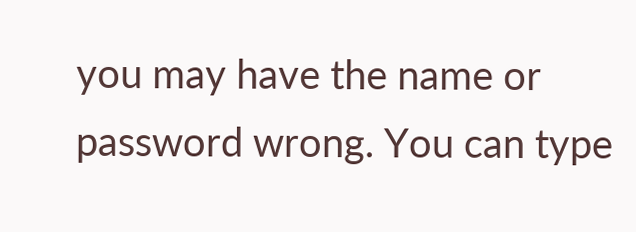you may have the name or password wrong. You can type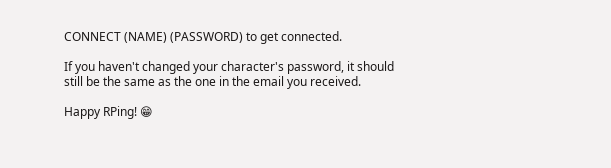CONNECT (NAME) (PASSWORD) to get connected.

If you haven't changed your character's password, it should still be the same as the one in the email you received.

Happy RPing! 😁